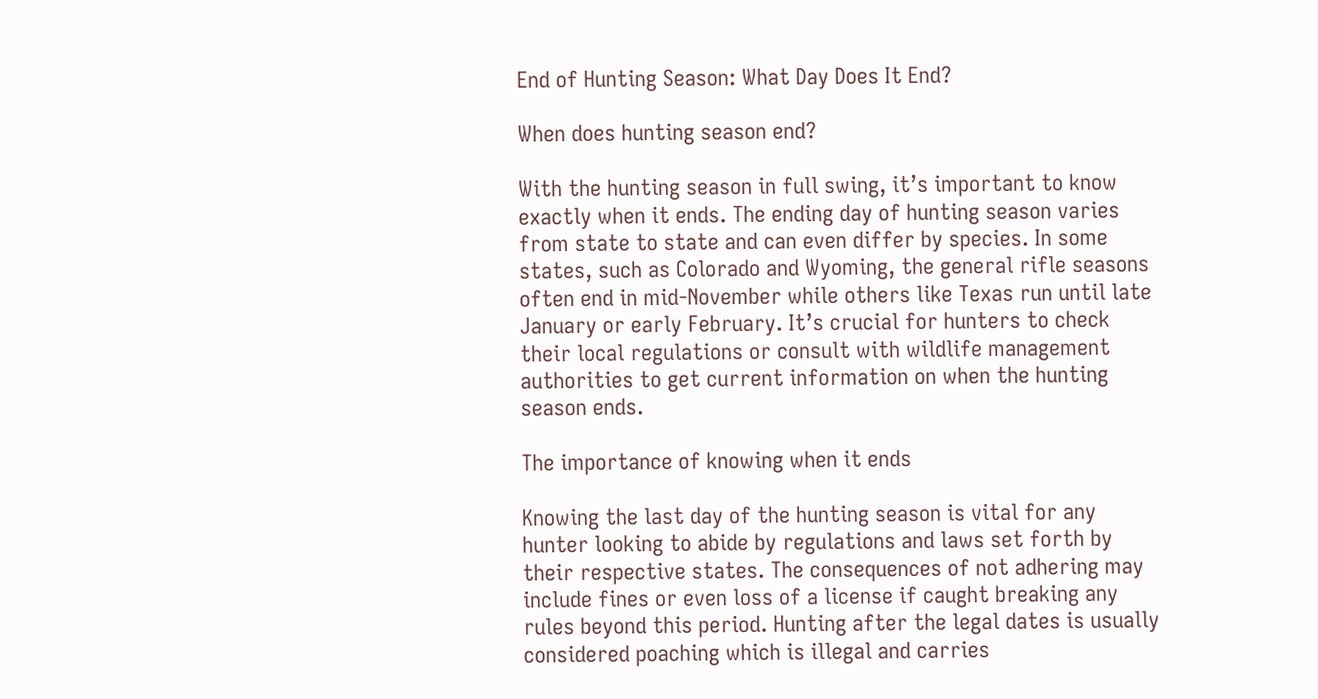End of Hunting Season: What Day Does It End?

When does hunting season end?

With the hunting season in full swing, it’s important to know exactly when it ends. The ending day of hunting season varies from state to state and can even differ by species. In some states, such as Colorado and Wyoming, the general rifle seasons often end in mid-November while others like Texas run until late January or early February. It’s crucial for hunters to check their local regulations or consult with wildlife management authorities to get current information on when the hunting season ends.

The importance of knowing when it ends

Knowing the last day of the hunting season is vital for any hunter looking to abide by regulations and laws set forth by their respective states. The consequences of not adhering may include fines or even loss of a license if caught breaking any rules beyond this period. Hunting after the legal dates is usually considered poaching which is illegal and carries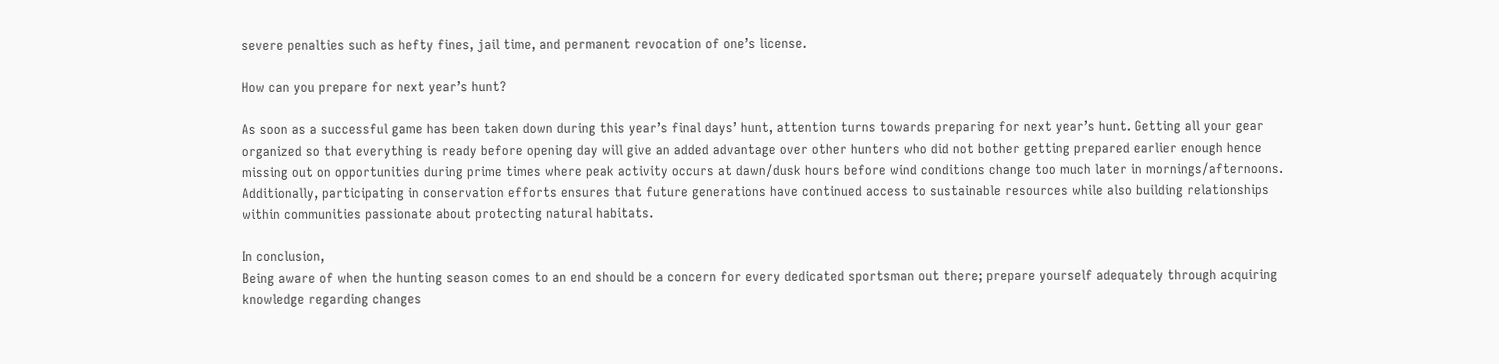severe penalties such as hefty fines, jail time, and permanent revocation of one’s license.

How can you prepare for next year’s hunt?

As soon as a successful game has been taken down during this year’s final days’ hunt, attention turns towards preparing for next year’s hunt. Getting all your gear organized so that everything is ready before opening day will give an added advantage over other hunters who did not bother getting prepared earlier enough hence missing out on opportunities during prime times where peak activity occurs at dawn/dusk hours before wind conditions change too much later in mornings/afternoons.
Additionally, participating in conservation efforts ensures that future generations have continued access to sustainable resources while also building relationships within communities passionate about protecting natural habitats.

In conclusion,
Being aware of when the hunting season comes to an end should be a concern for every dedicated sportsman out there; prepare yourself adequately through acquiring knowledge regarding changes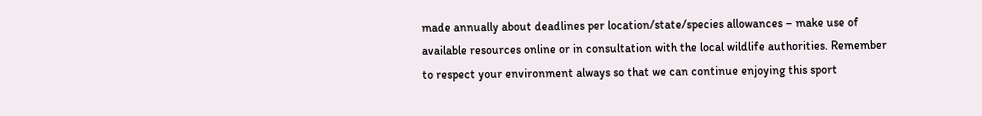made annually about deadlines per location/state/species allowances – make use of available resources online or in consultation with the local wildlife authorities. Remember to respect your environment always so that we can continue enjoying this sport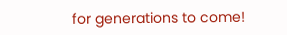for generations to come!